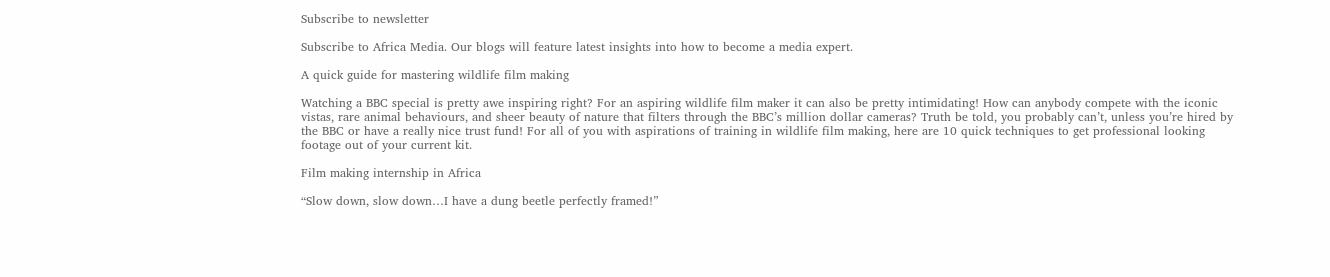Subscribe to newsletter

Subscribe to Africa Media. Our blogs will feature latest insights into how to become a media expert.

A quick guide for mastering wildlife film making

Watching a BBC special is pretty awe inspiring right? For an aspiring wildlife film maker it can also be pretty intimidating! How can anybody compete with the iconic vistas, rare animal behaviours, and sheer beauty of nature that filters through the BBC’s million dollar cameras? Truth be told, you probably can’t, unless you’re hired by the BBC or have a really nice trust fund! For all of you with aspirations of training in wildlife film making, here are 10 quick techniques to get professional looking footage out of your current kit.

Film making internship in Africa

“Slow down, slow down…I have a dung beetle perfectly framed!”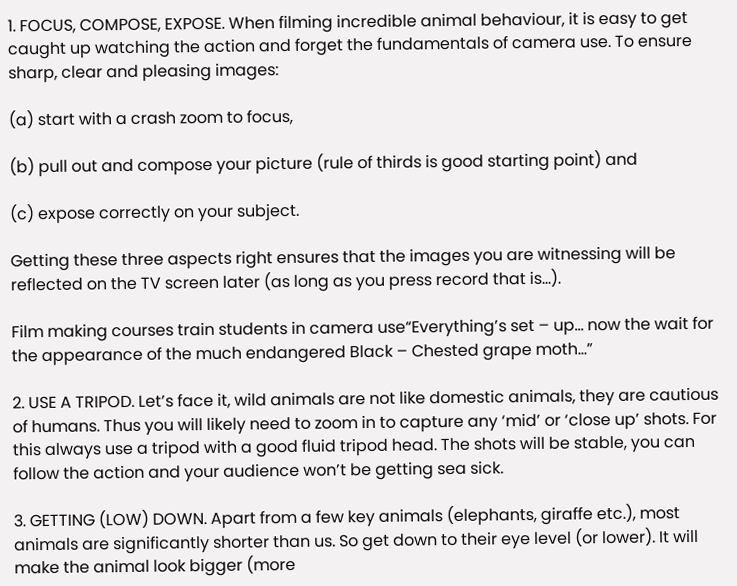1. FOCUS, COMPOSE, EXPOSE. When filming incredible animal behaviour, it is easy to get caught up watching the action and forget the fundamentals of camera use. To ensure sharp, clear and pleasing images:

(a) start with a crash zoom to focus,

(b) pull out and compose your picture (rule of thirds is good starting point) and

(c) expose correctly on your subject.

Getting these three aspects right ensures that the images you are witnessing will be reflected on the TV screen later (as long as you press record that is…).

Film making courses train students in camera use“Everything’s set – up… now the wait for the appearance of the much endangered Black – Chested grape moth…”

2. USE A TRIPOD. Let’s face it, wild animals are not like domestic animals, they are cautious of humans. Thus you will likely need to zoom in to capture any ‘mid’ or ‘close up’ shots. For this always use a tripod with a good fluid tripod head. The shots will be stable, you can follow the action and your audience won’t be getting sea sick.

3. GETTING (LOW) DOWN. Apart from a few key animals (elephants, giraffe etc.), most animals are significantly shorter than us. So get down to their eye level (or lower). It will make the animal look bigger (more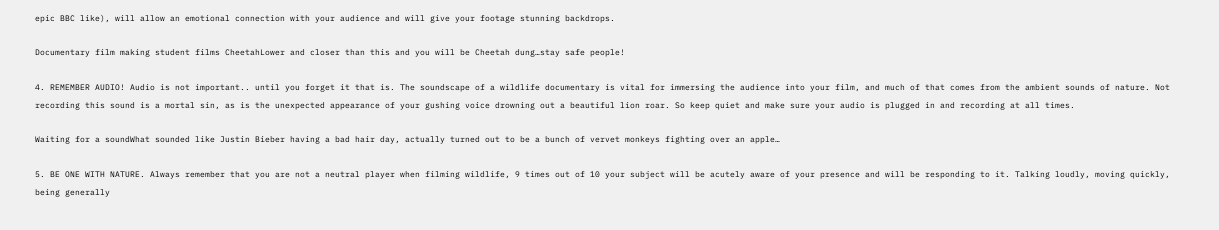epic BBC like), will allow an emotional connection with your audience and will give your footage stunning backdrops.

Documentary film making student films CheetahLower and closer than this and you will be Cheetah dung…stay safe people!

4. REMEMBER AUDIO! Audio is not important.. until you forget it that is. The soundscape of a wildlife documentary is vital for immersing the audience into your film, and much of that comes from the ambient sounds of nature. Not recording this sound is a mortal sin, as is the unexpected appearance of your gushing voice drowning out a beautiful lion roar. So keep quiet and make sure your audio is plugged in and recording at all times.

Waiting for a soundWhat sounded like Justin Bieber having a bad hair day, actually turned out to be a bunch of vervet monkeys fighting over an apple…

5. BE ONE WITH NATURE. Always remember that you are not a neutral player when filming wildlife, 9 times out of 10 your subject will be acutely aware of your presence and will be responding to it. Talking loudly, moving quickly, being generally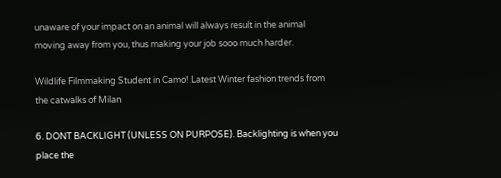unaware of your impact on an animal will always result in the animal moving away from you, thus making your job sooo much harder.

Wildlife Filmmaking Student in Camo! Latest Winter fashion trends from the catwalks of Milan

6. DONT BACKLIGHT (UNLESS ON PURPOSE). Backlighting is when you place the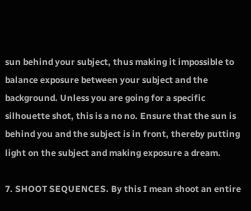sun behind your subject, thus making it impossible to balance exposure between your subject and the background. Unless you are going for a specific silhouette shot, this is a no no. Ensure that the sun is behind you and the subject is in front, thereby putting light on the subject and making exposure a dream.

7. SHOOT SEQUENCES. By this I mean shoot an entire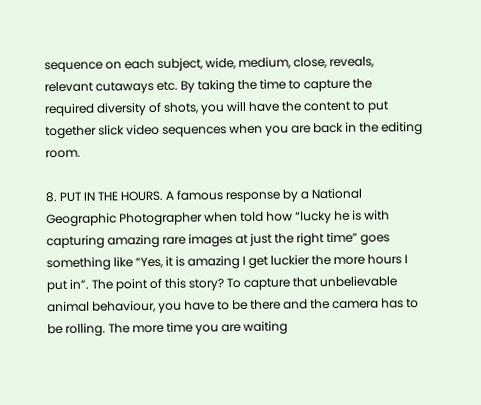sequence on each subject, wide, medium, close, reveals, relevant cutaways etc. By taking the time to capture the required diversity of shots, you will have the content to put together slick video sequences when you are back in the editing room.

8. PUT IN THE HOURS. A famous response by a National Geographic Photographer when told how “lucky he is with capturing amazing rare images at just the right time” goes something like “Yes, it is amazing I get luckier the more hours I put in”. The point of this story? To capture that unbelievable animal behaviour, you have to be there and the camera has to be rolling. The more time you are waiting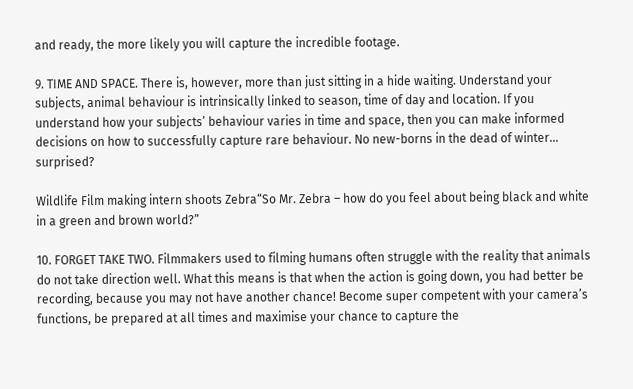and ready, the more likely you will capture the incredible footage.

9. TIME AND SPACE. There is, however, more than just sitting in a hide waiting. Understand your subjects, animal behaviour is intrinsically linked to season, time of day and location. If you understand how your subjects’ behaviour varies in time and space, then you can make informed decisions on how to successfully capture rare behaviour. No new-borns in the dead of winter… surprised?

Wildlife Film making intern shoots Zebra“So Mr. Zebra – how do you feel about being black and white in a green and brown world?”

10. FORGET TAKE TWO. Filmmakers used to filming humans often struggle with the reality that animals do not take direction well. What this means is that when the action is going down, you had better be recording, because you may not have another chance! Become super competent with your camera’s functions, be prepared at all times and maximise your chance to capture the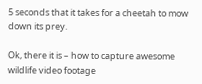5 seconds that it takes for a cheetah to mow down its prey.

Ok, there it is – how to capture awesome wildlife video footage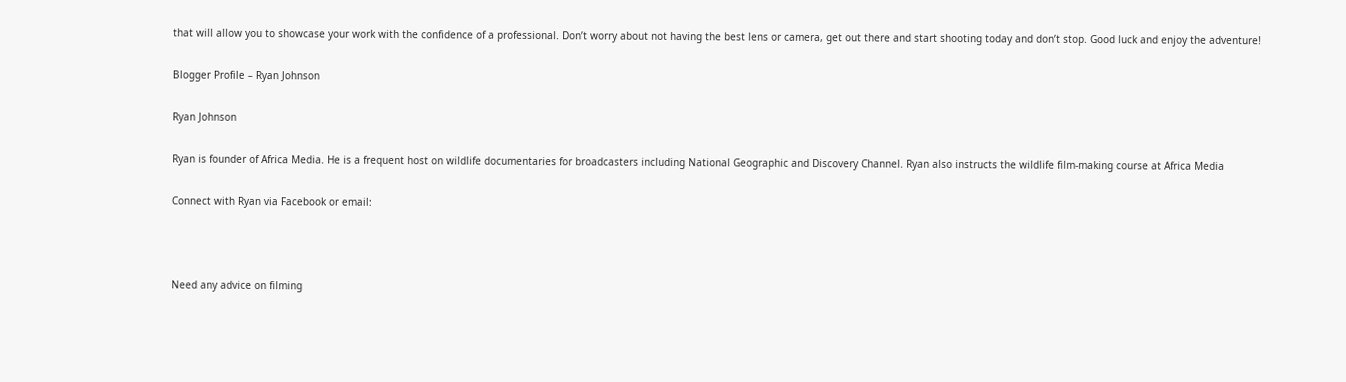that will allow you to showcase your work with the confidence of a professional. Don’t worry about not having the best lens or camera, get out there and start shooting today and don’t stop. Good luck and enjoy the adventure!

Blogger Profile – Ryan Johnson

Ryan Johnson

Ryan is founder of Africa Media. He is a frequent host on wildlife documentaries for broadcasters including National Geographic and Discovery Channel. Ryan also instructs the wildlife film-making course at Africa Media

Connect with Ryan via Facebook or email:



Need any advice on filming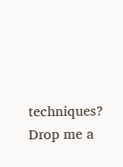techniques? Drop me a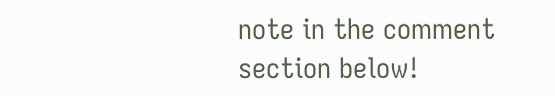note in the comment section below!